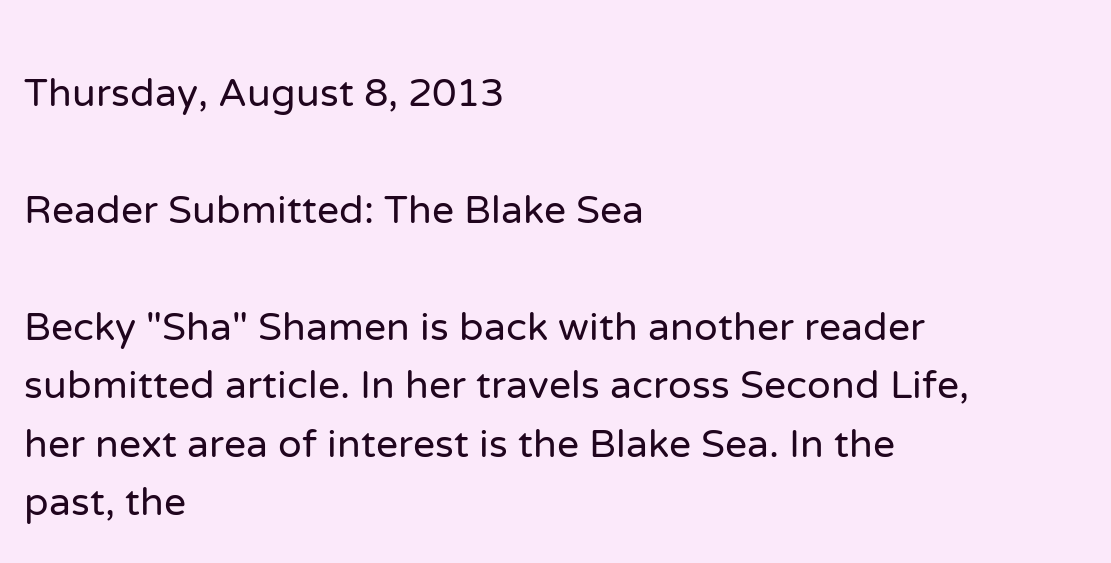Thursday, August 8, 2013

Reader Submitted: The Blake Sea

Becky "Sha" Shamen is back with another reader submitted article. In her travels across Second Life, her next area of interest is the Blake Sea. In the past, the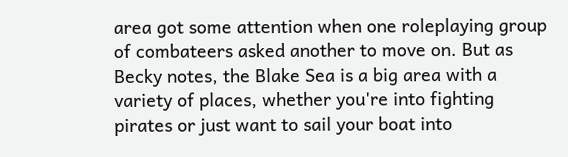area got some attention when one roleplaying group of combateers asked another to move on. But as Becky notes, the Blake Sea is a big area with a variety of places, whether you're into fighting pirates or just want to sail your boat into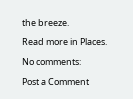the breeze.

Read more in Places.

No comments:

Post a Comment